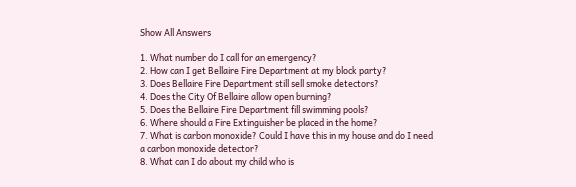Show All Answers

1. What number do I call for an emergency?
2. How can I get Bellaire Fire Department at my block party?
3. Does Bellaire Fire Department still sell smoke detectors?
4. Does the City Of Bellaire allow open burning?
5. Does the Bellaire Fire Department fill swimming pools?
6. Where should a Fire Extinguisher be placed in the home?
7. What is carbon monoxide? Could I have this in my house and do I need a carbon monoxide detector?
8. What can I do about my child who is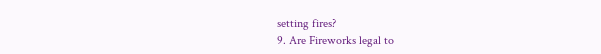setting fires?
9. Are Fireworks legal to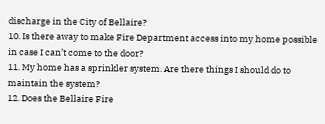discharge in the City of Bellaire?
10. Is there away to make Fire Department access into my home possible in case I can’t come to the door?
11. My home has a sprinkler system. Are there things I should do to maintain the system?
12. Does the Bellaire Fire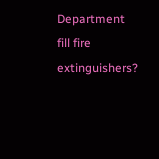Department fill fire extinguishers?